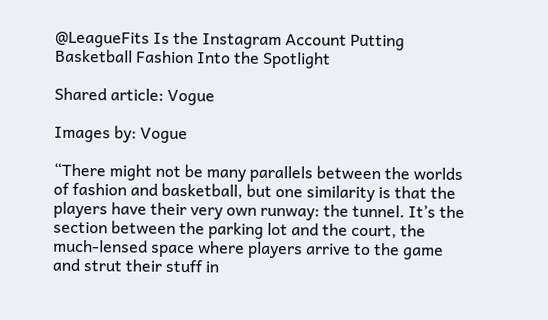@LeagueFits Is the Instagram Account Putting Basketball Fashion Into the Spotlight

Shared article: Vogue

Images by: Vogue

“There might not be many parallels between the worlds of fashion and basketball, but one similarity is that the players have their very own runway: the tunnel. It’s the section between the parking lot and the court, the much-lensed space where players arrive to the game and strut their stuff in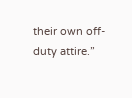their own off-duty attire.”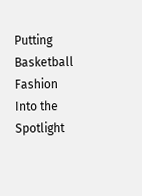Putting Basketball Fashion Into the Spotlight